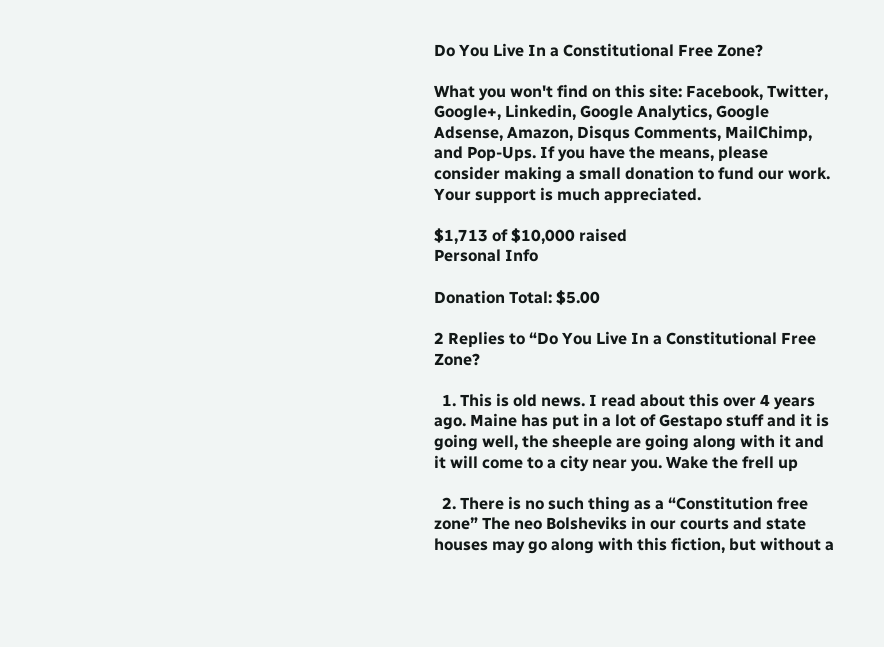Do You Live In a Constitutional Free Zone?

What you won't find on this site: Facebook, Twitter, Google+, Linkedin, Google Analytics, Google Adsense, Amazon, Disqus Comments, MailChimp, and Pop-Ups. If you have the means, please consider making a small donation to fund our work. Your support is much appreciated.

$1,713 of $10,000 raised
Personal Info

Donation Total: $5.00

2 Replies to “Do You Live In a Constitutional Free Zone?

  1. This is old news. I read about this over 4 years ago. Maine has put in a lot of Gestapo stuff and it is going well, the sheeple are going along with it and it will come to a city near you. Wake the frell up

  2. There is no such thing as a “Constitution free zone” The neo Bolsheviks in our courts and state houses may go along with this fiction, but without a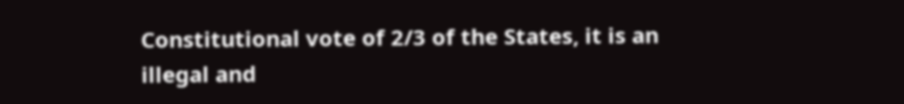Constitutional vote of 2/3 of the States, it is an illegal and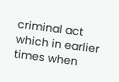criminal act which in earlier times when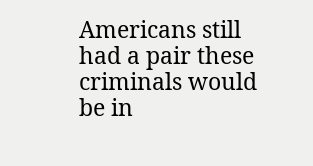Americans still had a pair these criminals would be in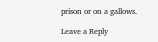prison or on a gallows.

Leave a Reply